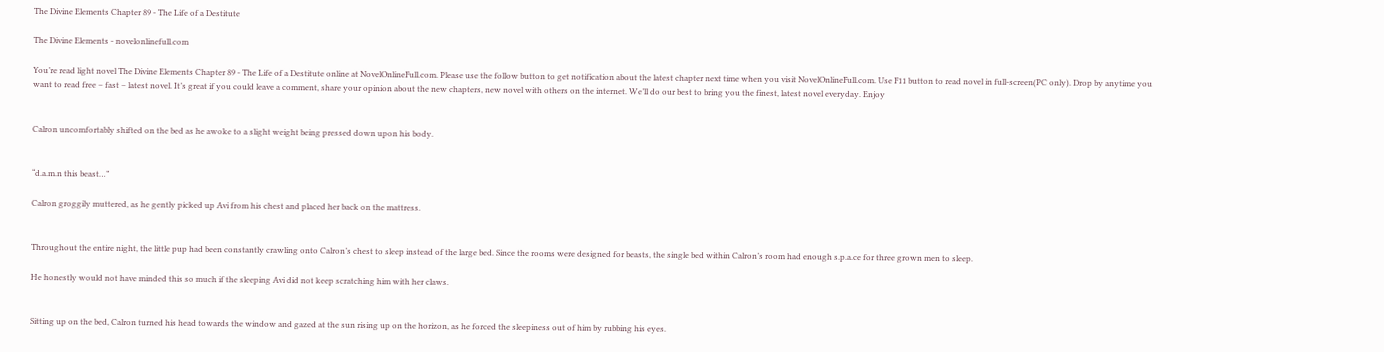The Divine Elements Chapter 89 - The Life of a Destitute

The Divine Elements - novelonlinefull.com

You’re read light novel The Divine Elements Chapter 89 - The Life of a Destitute online at NovelOnlineFull.com. Please use the follow button to get notification about the latest chapter next time when you visit NovelOnlineFull.com. Use F11 button to read novel in full-screen(PC only). Drop by anytime you want to read free – fast – latest novel. It’s great if you could leave a comment, share your opinion about the new chapters, new novel with others on the internet. We’ll do our best to bring you the finest, latest novel everyday. Enjoy


Calron uncomfortably shifted on the bed as he awoke to a slight weight being pressed down upon his body.


“d.a.m.n this beast…”

Calron groggily muttered, as he gently picked up Avi from his chest and placed her back on the mattress.


Throughout the entire night, the little pup had been constantly crawling onto Calron’s chest to sleep instead of the large bed. Since the rooms were designed for beasts, the single bed within Calron’s room had enough s.p.a.ce for three grown men to sleep.

He honestly would not have minded this so much if the sleeping Avi did not keep scratching him with her claws.


Sitting up on the bed, Calron turned his head towards the window and gazed at the sun rising up on the horizon, as he forced the sleepiness out of him by rubbing his eyes.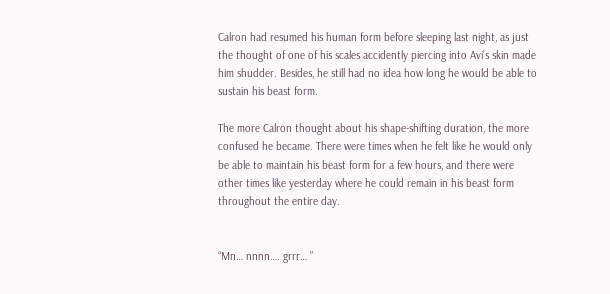Calron had resumed his human form before sleeping last night, as just the thought of one of his scales accidently piercing into Avi’s skin made him shudder. Besides, he still had no idea how long he would be able to sustain his beast form.

The more Calron thought about his shape-shifting duration, the more confused he became. There were times when he felt like he would only be able to maintain his beast form for a few hours, and there were other times like yesterday where he could remain in his beast form throughout the entire day.


“Mn… nnnn…. grrr… ”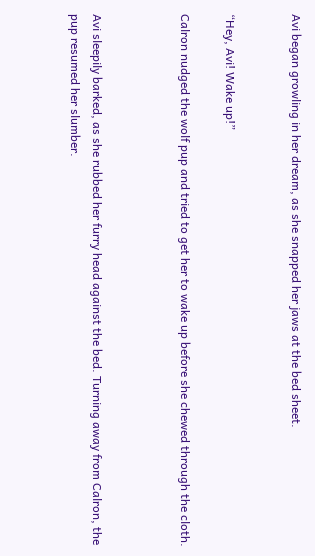Avi began growling in her dream, as she snapped her jaws at the bed sheet.


“Hey, Avi! Wake up!”

Calron nudged the wolf pup and tried to get her to wake up before she chewed through the cloth.



Avi sleepily barked, as she rubbed her furry head against the bed. Turning away from Calron, the pup resumed her slumber.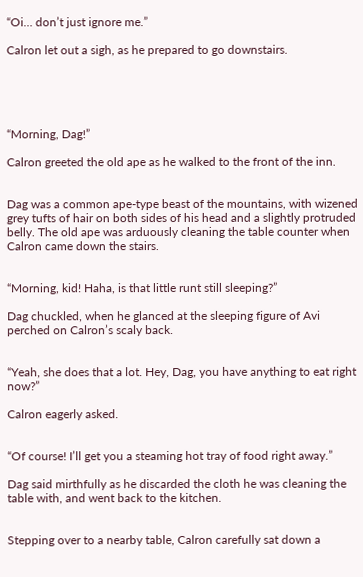“Oi… don’t just ignore me.”

Calron let out a sigh, as he prepared to go downstairs.





“Morning, Dag!”

Calron greeted the old ape as he walked to the front of the inn.


Dag was a common ape-type beast of the mountains, with wizened grey tufts of hair on both sides of his head and a slightly protruded belly. The old ape was arduously cleaning the table counter when Calron came down the stairs.


“Morning, kid! Haha, is that little runt still sleeping?”

Dag chuckled, when he glanced at the sleeping figure of Avi perched on Calron’s scaly back.


“Yeah, she does that a lot. Hey, Dag, you have anything to eat right now?”

Calron eagerly asked.


“Of course! I’ll get you a steaming hot tray of food right away.”

Dag said mirthfully as he discarded the cloth he was cleaning the table with, and went back to the kitchen.


Stepping over to a nearby table, Calron carefully sat down a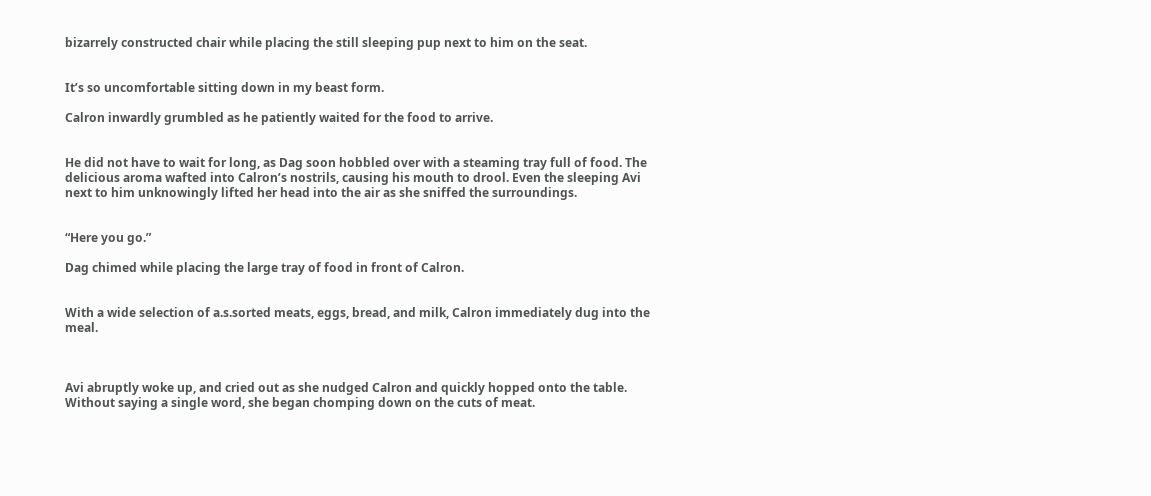bizarrely constructed chair while placing the still sleeping pup next to him on the seat.


It’s so uncomfortable sitting down in my beast form.

Calron inwardly grumbled as he patiently waited for the food to arrive.


He did not have to wait for long, as Dag soon hobbled over with a steaming tray full of food. The delicious aroma wafted into Calron’s nostrils, causing his mouth to drool. Even the sleeping Avi next to him unknowingly lifted her head into the air as she sniffed the surroundings.


“Here you go.”

Dag chimed while placing the large tray of food in front of Calron.


With a wide selection of a.s.sorted meats, eggs, bread, and milk, Calron immediately dug into the meal.



Avi abruptly woke up, and cried out as she nudged Calron and quickly hopped onto the table. Without saying a single word, she began chomping down on the cuts of meat.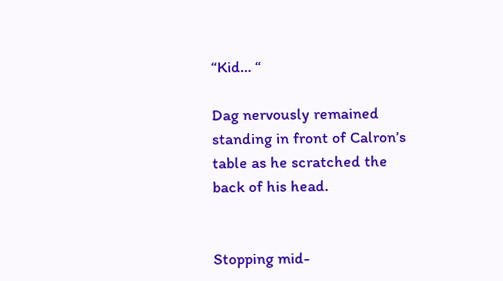“Kid… “

Dag nervously remained standing in front of Calron’s table as he scratched the back of his head.


Stopping mid-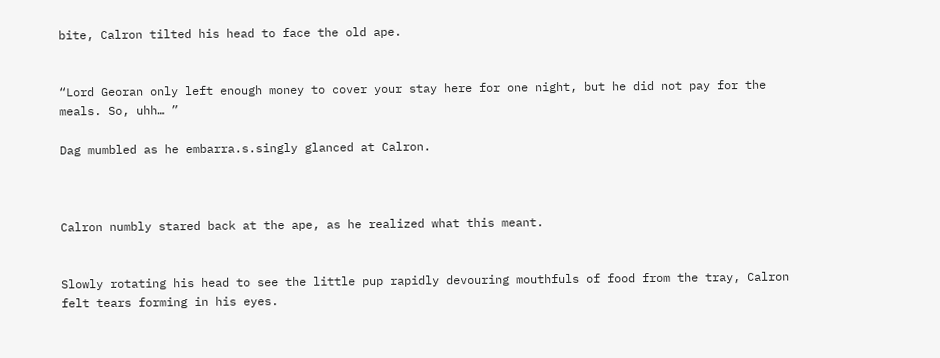bite, Calron tilted his head to face the old ape.


“Lord Georan only left enough money to cover your stay here for one night, but he did not pay for the meals. So, uhh… ”

Dag mumbled as he embarra.s.singly glanced at Calron.



Calron numbly stared back at the ape, as he realized what this meant.


Slowly rotating his head to see the little pup rapidly devouring mouthfuls of food from the tray, Calron felt tears forming in his eyes.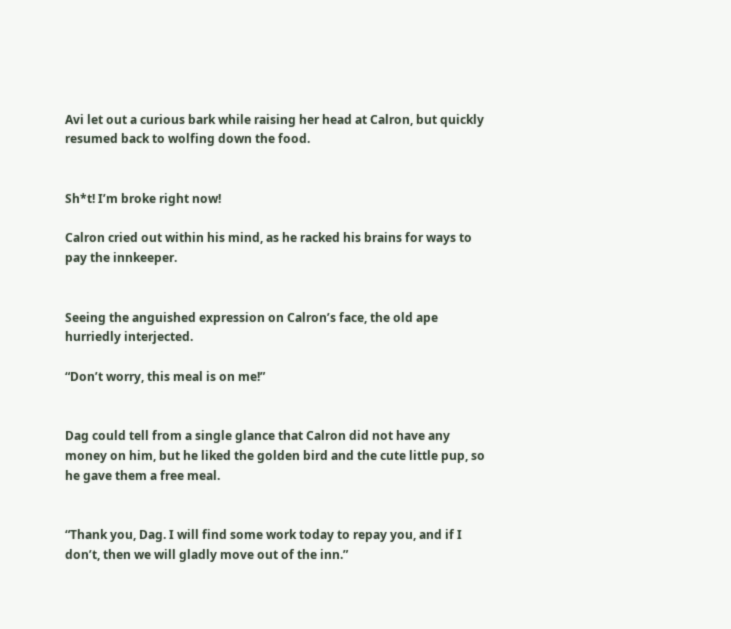Avi let out a curious bark while raising her head at Calron, but quickly resumed back to wolfing down the food.


Sh*t! I’m broke right now!

Calron cried out within his mind, as he racked his brains for ways to pay the innkeeper.


Seeing the anguished expression on Calron’s face, the old ape hurriedly interjected.

“Don’t worry, this meal is on me!”


Dag could tell from a single glance that Calron did not have any money on him, but he liked the golden bird and the cute little pup, so he gave them a free meal.


“Thank you, Dag. I will find some work today to repay you, and if I don’t, then we will gladly move out of the inn.”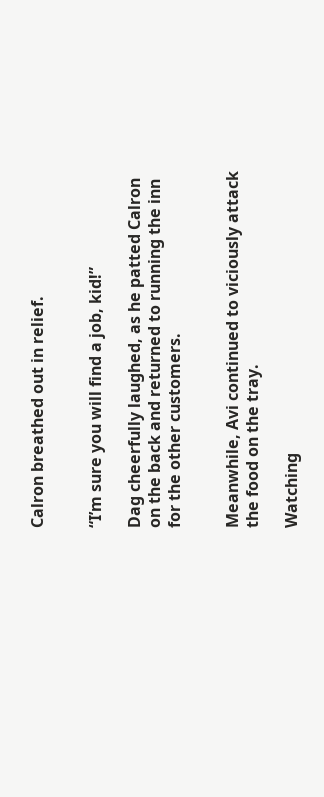Calron breathed out in relief.


“I’m sure you will find a job, kid!”

Dag cheerfully laughed, as he patted Calron on the back and returned to running the inn for the other customers.


Meanwhile, Avi continued to viciously attack the food on the tray.

Watching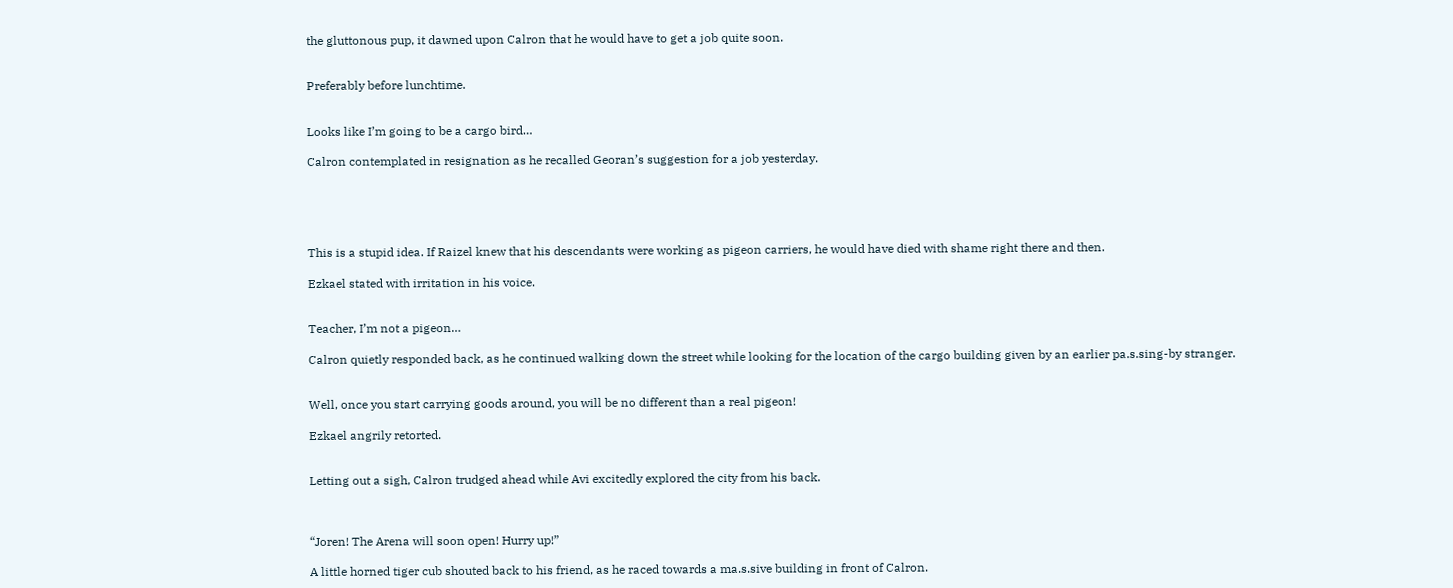the gluttonous pup, it dawned upon Calron that he would have to get a job quite soon.


Preferably before lunchtime.


Looks like I’m going to be a cargo bird…

Calron contemplated in resignation as he recalled Georan’s suggestion for a job yesterday.





This is a stupid idea. If Raizel knew that his descendants were working as pigeon carriers, he would have died with shame right there and then.

Ezkael stated with irritation in his voice.


Teacher, I’m not a pigeon…

Calron quietly responded back, as he continued walking down the street while looking for the location of the cargo building given by an earlier pa.s.sing-by stranger.


Well, once you start carrying goods around, you will be no different than a real pigeon!

Ezkael angrily retorted.


Letting out a sigh, Calron trudged ahead while Avi excitedly explored the city from his back.



“Joren! The Arena will soon open! Hurry up!”

A little horned tiger cub shouted back to his friend, as he raced towards a ma.s.sive building in front of Calron.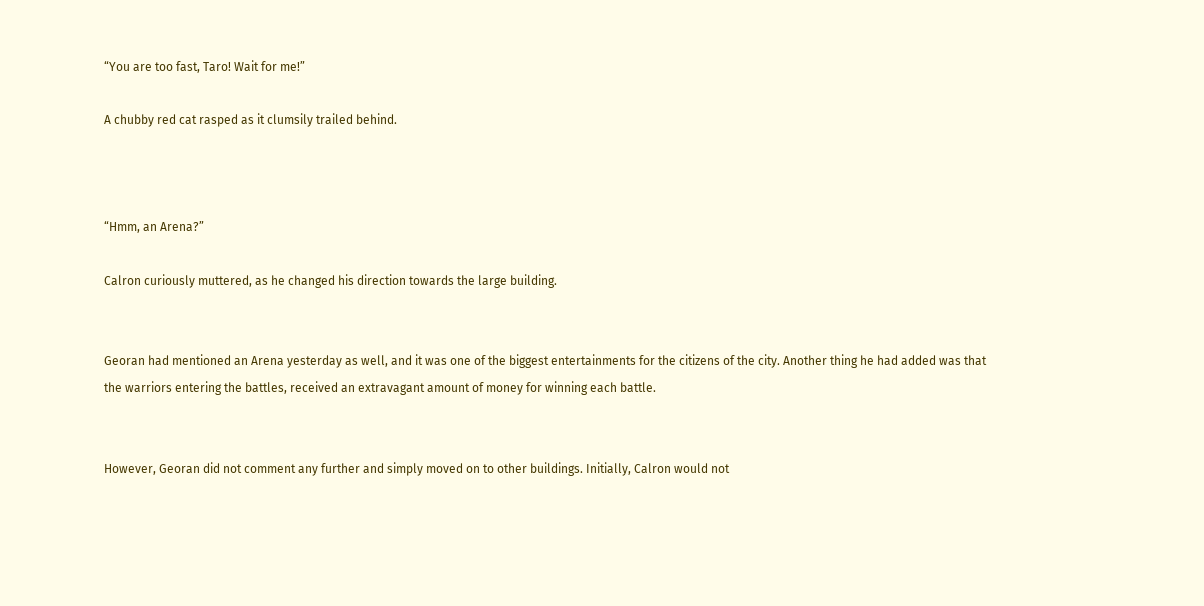“You are too fast, Taro! Wait for me!”

A chubby red cat rasped as it clumsily trailed behind.



“Hmm, an Arena?”

Calron curiously muttered, as he changed his direction towards the large building.


Georan had mentioned an Arena yesterday as well, and it was one of the biggest entertainments for the citizens of the city. Another thing he had added was that the warriors entering the battles, received an extravagant amount of money for winning each battle.


However, Georan did not comment any further and simply moved on to other buildings. Initially, Calron would not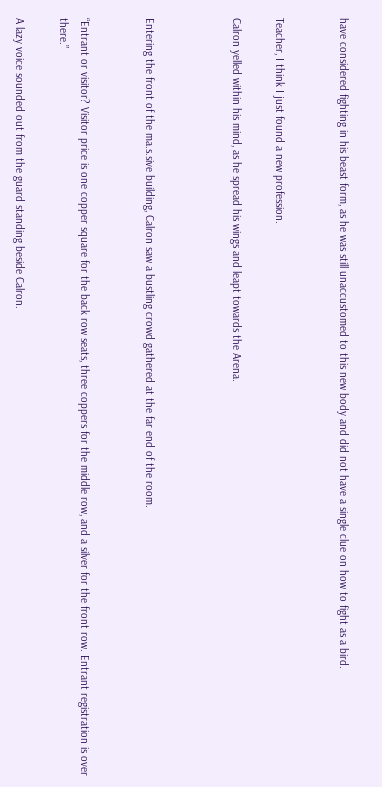have considered fighting in his beast form, as he was still unaccustomed to this new body and did not have a single clue on how to fight as a bird.


Teacher, I think I just found a new profession.

Calron yelled within his mind, as he spread his wings and leapt towards the Arena.



Entering the front of the ma.s.sive building, Calron saw a bustling crowd gathered at the far end of the room.


“Entrant or visitor? Visitor price is one copper square for the back row seats, three coppers for the middle row, and a silver for the front row. Entrant registration is over there.”

A lazy voice sounded out from the guard standing beside Calron.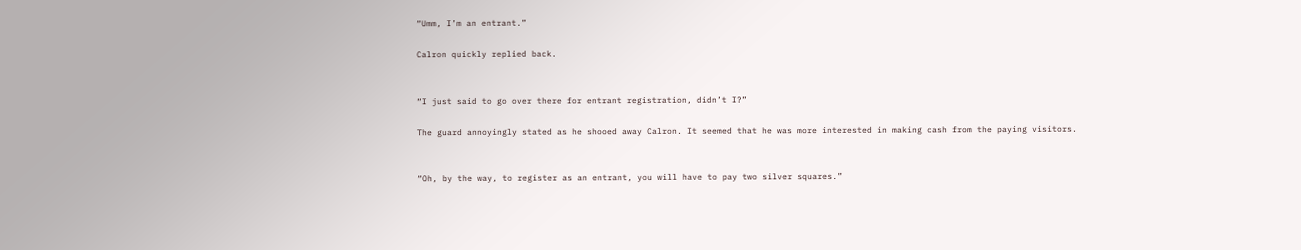“Umm, I’m an entrant.”

Calron quickly replied back.


“I just said to go over there for entrant registration, didn’t I?”

The guard annoyingly stated as he shooed away Calron. It seemed that he was more interested in making cash from the paying visitors.


“Oh, by the way, to register as an entrant, you will have to pay two silver squares.”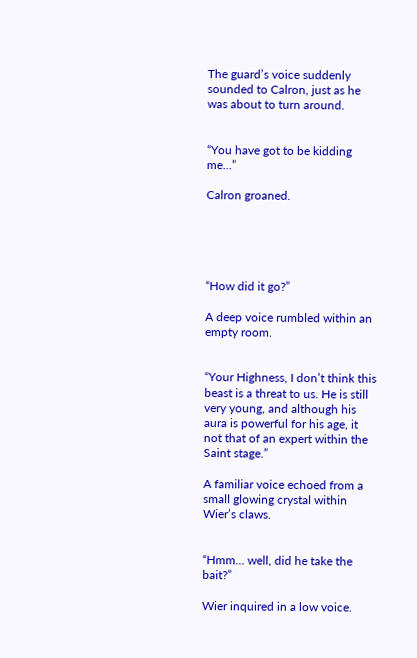The guard’s voice suddenly sounded to Calron, just as he was about to turn around.


“You have got to be kidding me…”

Calron groaned.





“How did it go?”

A deep voice rumbled within an empty room.


“Your Highness, I don’t think this beast is a threat to us. He is still very young, and although his aura is powerful for his age, it not that of an expert within the Saint stage.”

A familiar voice echoed from a small glowing crystal within Wier’s claws.


“Hmm… well, did he take the bait?”

Wier inquired in a low voice.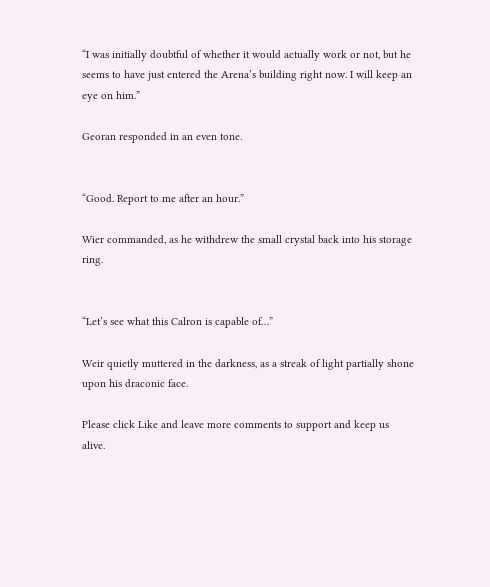“I was initially doubtful of whether it would actually work or not, but he seems to have just entered the Arena’s building right now. I will keep an eye on him.”

Georan responded in an even tone.


“Good. Report to me after an hour.”

Wier commanded, as he withdrew the small crystal back into his storage ring.


“Let’s see what this Calron is capable of…”

Weir quietly muttered in the darkness, as a streak of light partially shone upon his draconic face.

Please click Like and leave more comments to support and keep us alive.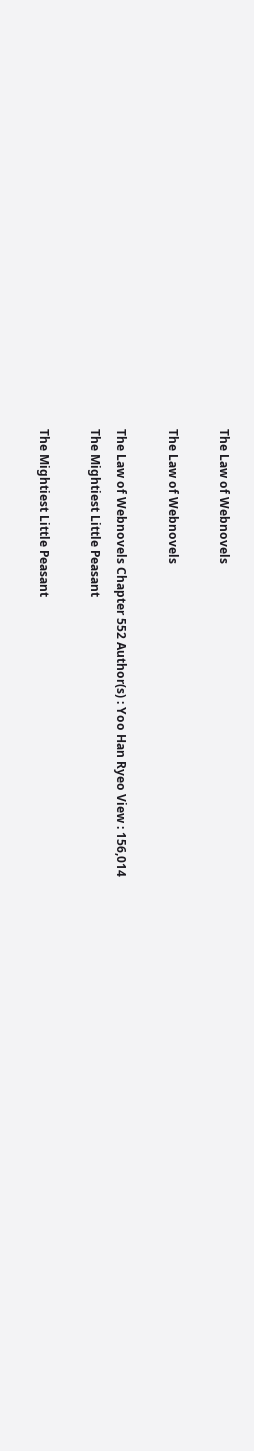The Law of Webnovels

The Law of Webnovels

The Law of Webnovels Chapter 552 Author(s) : Yoo Han Ryeo View : 156,014
The Mightiest Little Peasant

The Mightiest Little Peasant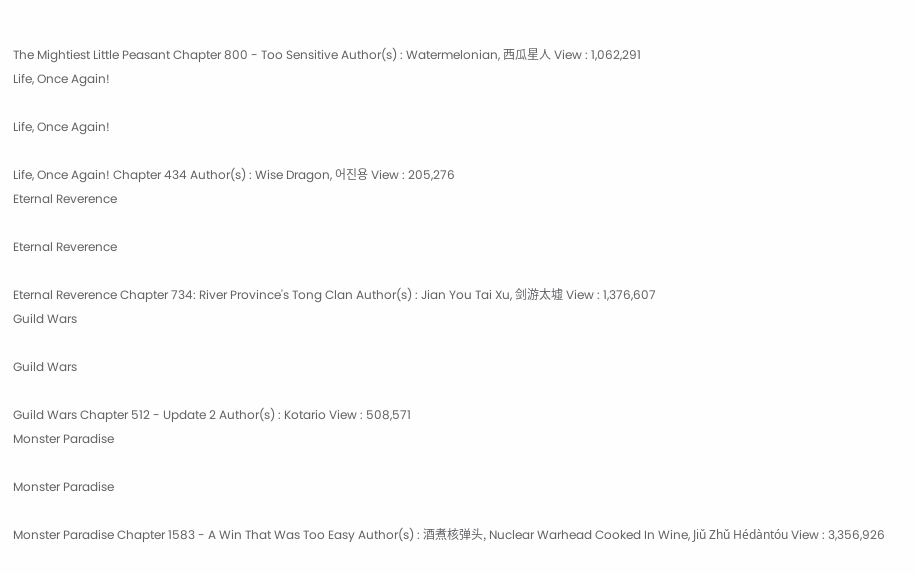The Mightiest Little Peasant Chapter 800 - Too Sensitive Author(s) : Watermelonian, 西瓜星人 View : 1,062,291
Life, Once Again!

Life, Once Again!

Life, Once Again! Chapter 434 Author(s) : Wise Dragon, 어진용 View : 205,276
Eternal Reverence

Eternal Reverence

Eternal Reverence Chapter 734: River Province's Tong Clan Author(s) : Jian You Tai Xu, 剑游太墟 View : 1,376,607
Guild Wars

Guild Wars

Guild Wars Chapter 512 - Update 2 Author(s) : Kotario View : 508,571
Monster Paradise

Monster Paradise

Monster Paradise Chapter 1583 - A Win That Was Too Easy Author(s) : 酒煮核弹头, Nuclear Warhead Cooked In Wine, Jiǔ Zhǔ Hédàntóu View : 3,356,926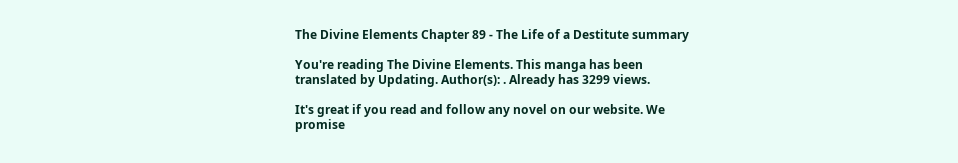The Divine Elements Chapter 89 - The Life of a Destitute summary

You're reading The Divine Elements. This manga has been translated by Updating. Author(s): . Already has 3299 views.

It's great if you read and follow any novel on our website. We promise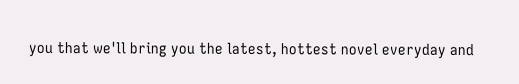you that we'll bring you the latest, hottest novel everyday and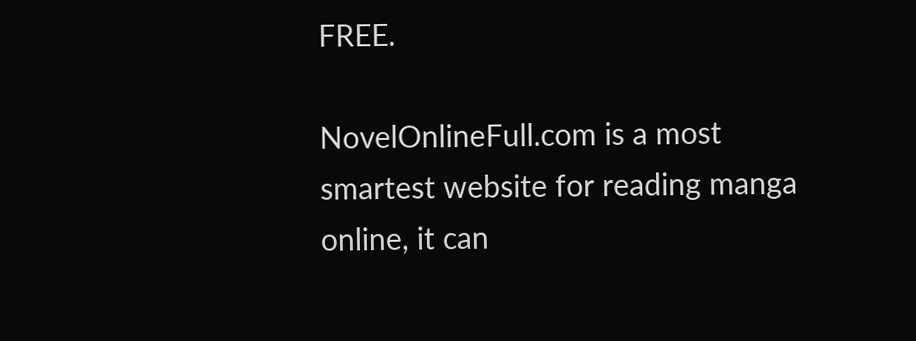FREE.

NovelOnlineFull.com is a most smartest website for reading manga online, it can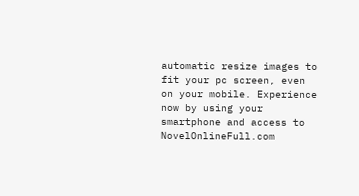automatic resize images to fit your pc screen, even on your mobile. Experience now by using your smartphone and access to NovelOnlineFull.com